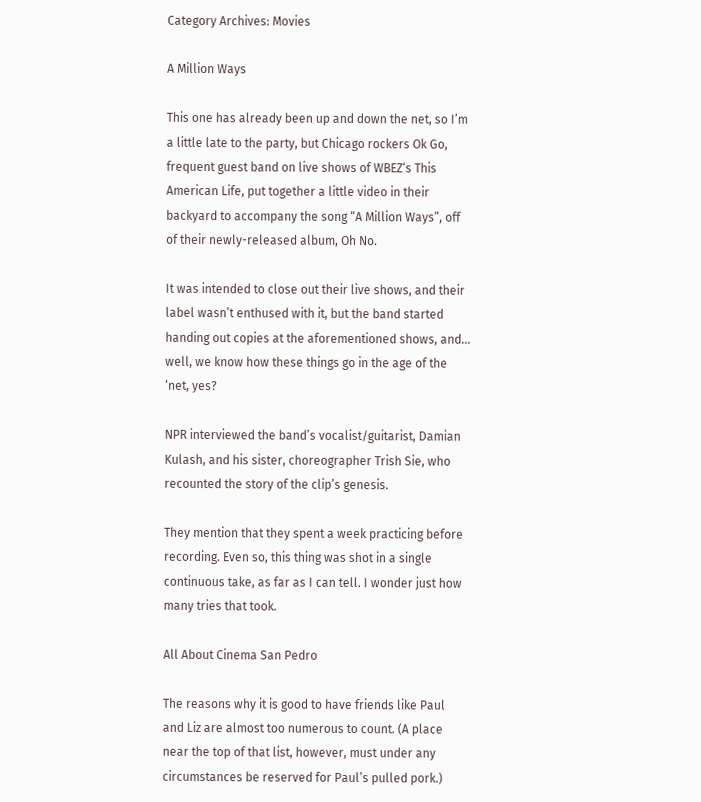Category Archives: Movies

A Million Ways

This one has already been up and down the net, so I’m a little late to the party, but Chicago rockers Ok Go, frequent guest band on live shows of WBEZ‘s This American Life, put together a little video in their backyard to accompany the song “A Million Ways”, off of their newly-released album, Oh No.

It was intended to close out their live shows, and their label wasn’t enthused with it, but the band started handing out copies at the aforementioned shows, and… well, we know how these things go in the age of the ‘net, yes?

NPR interviewed the band’s vocalist/guitarist, Damian Kulash, and his sister, choreographer Trish Sie, who recounted the story of the clip’s genesis.

They mention that they spent a week practicing before recording. Even so, this thing was shot in a single continuous take, as far as I can tell. I wonder just how many tries that took.

All About Cinema San Pedro

The reasons why it is good to have friends like Paul and Liz are almost too numerous to count. (A place near the top of that list, however, must under any circumstances be reserved for Paul’s pulled pork.)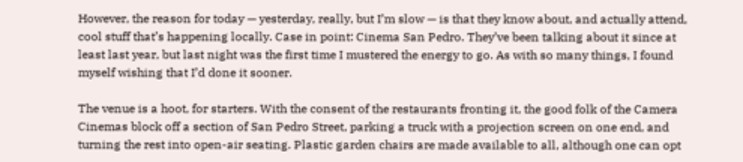However, the reason for today — yesterday, really, but I’m slow — is that they know about, and actually attend, cool stuff that’s happening locally. Case in point: Cinema San Pedro. They’ve been talking about it since at least last year, but last night was the first time I mustered the energy to go. As with so many things, I found myself wishing that I’d done it sooner.

The venue is a hoot, for starters. With the consent of the restaurants fronting it, the good folk of the Camera Cinemas block off a section of San Pedro Street, parking a truck with a projection screen on one end, and turning the rest into open-air seating. Plastic garden chairs are made available to all, although one can opt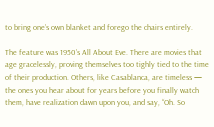to bring one’s own blanket and forego the chairs entirely.

The feature was 1950’s All About Eve. There are movies that age gracelessly, proving themselves too tighly tied to the time of their production. Others, like Casablanca, are timeless — the ones you hear about for years before you finally watch them, have realization dawn upon you, and say, “Oh. So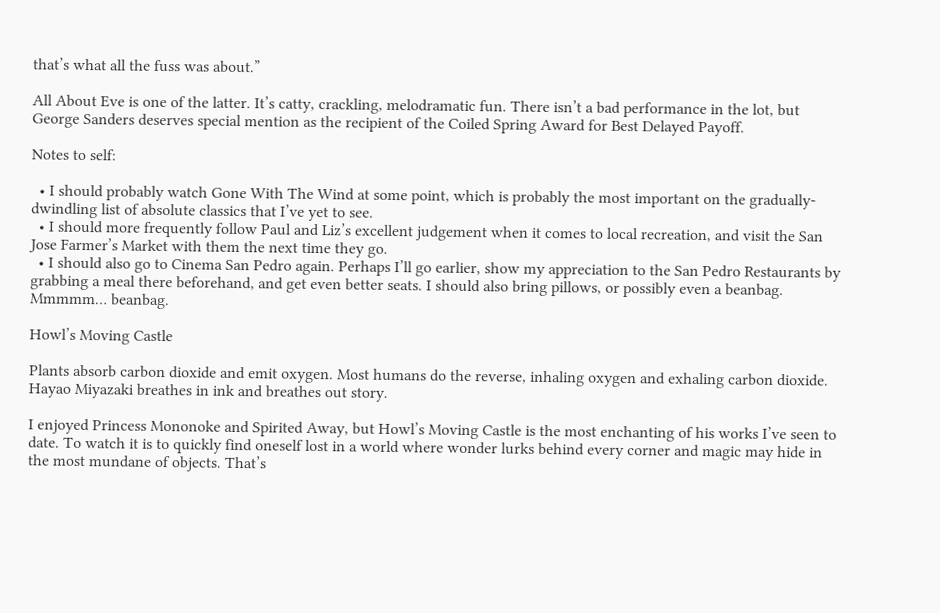that’s what all the fuss was about.”

All About Eve is one of the latter. It’s catty, crackling, melodramatic fun. There isn’t a bad performance in the lot, but George Sanders deserves special mention as the recipient of the Coiled Spring Award for Best Delayed Payoff.

Notes to self:

  • I should probably watch Gone With The Wind at some point, which is probably the most important on the gradually-dwindling list of absolute classics that I’ve yet to see.
  • I should more frequently follow Paul and Liz’s excellent judgement when it comes to local recreation, and visit the San Jose Farmer’s Market with them the next time they go.
  • I should also go to Cinema San Pedro again. Perhaps I’ll go earlier, show my appreciation to the San Pedro Restaurants by grabbing a meal there beforehand, and get even better seats. I should also bring pillows, or possibly even a beanbag. Mmmmm… beanbag.

Howl’s Moving Castle

Plants absorb carbon dioxide and emit oxygen. Most humans do the reverse, inhaling oxygen and exhaling carbon dioxide. Hayao Miyazaki breathes in ink and breathes out story.

I enjoyed Princess Mononoke and Spirited Away, but Howl’s Moving Castle is the most enchanting of his works I’ve seen to date. To watch it is to quickly find oneself lost in a world where wonder lurks behind every corner and magic may hide in the most mundane of objects. That’s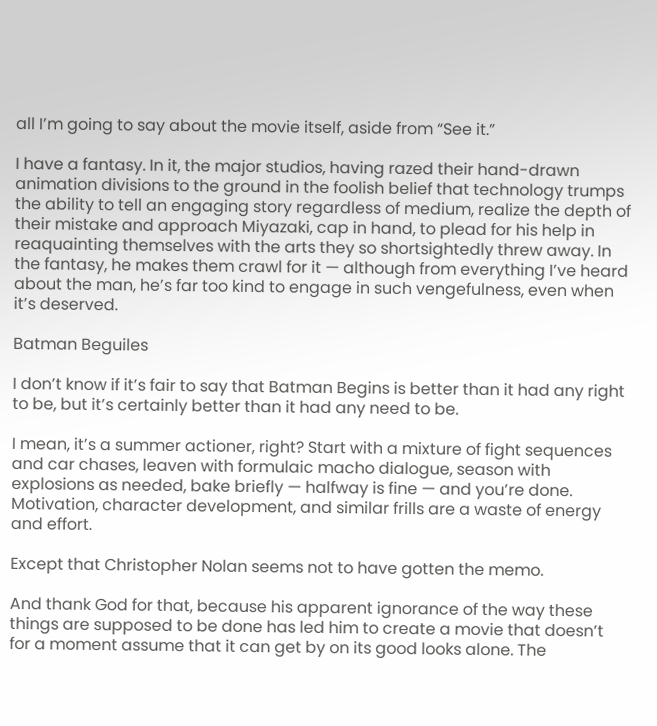all I’m going to say about the movie itself, aside from “See it.”

I have a fantasy. In it, the major studios, having razed their hand-drawn animation divisions to the ground in the foolish belief that technology trumps the ability to tell an engaging story regardless of medium, realize the depth of their mistake and approach Miyazaki, cap in hand, to plead for his help in reaquainting themselves with the arts they so shortsightedly threw away. In the fantasy, he makes them crawl for it — although from everything I’ve heard about the man, he’s far too kind to engage in such vengefulness, even when it’s deserved.

Batman Beguiles

I don’t know if it’s fair to say that Batman Begins is better than it had any right to be, but it’s certainly better than it had any need to be.

I mean, it’s a summer actioner, right? Start with a mixture of fight sequences and car chases, leaven with formulaic macho dialogue, season with explosions as needed, bake briefly — halfway is fine — and you’re done. Motivation, character development, and similar frills are a waste of energy and effort.

Except that Christopher Nolan seems not to have gotten the memo.

And thank God for that, because his apparent ignorance of the way these things are supposed to be done has led him to create a movie that doesn’t for a moment assume that it can get by on its good looks alone. The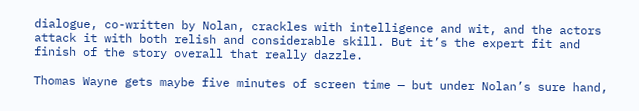dialogue, co-written by Nolan, crackles with intelligence and wit, and the actors attack it with both relish and considerable skill. But it’s the expert fit and finish of the story overall that really dazzle.

Thomas Wayne gets maybe five minutes of screen time — but under Nolan’s sure hand,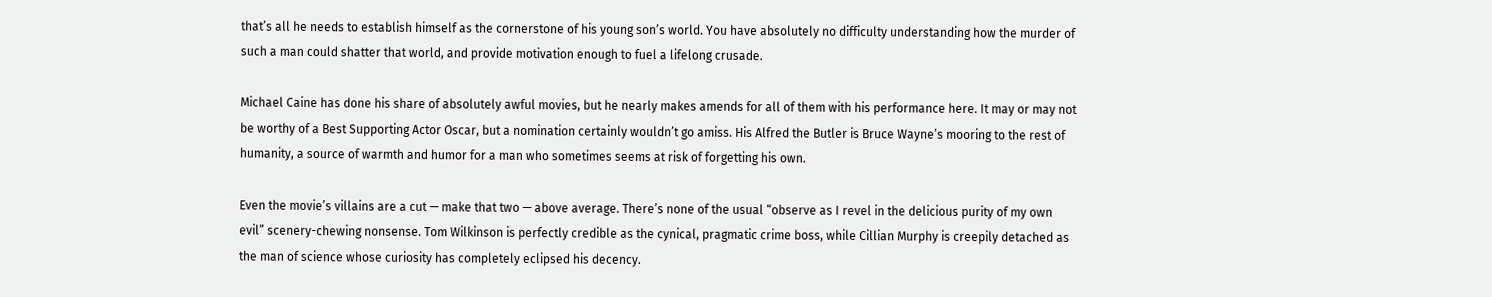that’s all he needs to establish himself as the cornerstone of his young son’s world. You have absolutely no difficulty understanding how the murder of such a man could shatter that world, and provide motivation enough to fuel a lifelong crusade.

Michael Caine has done his share of absolutely awful movies, but he nearly makes amends for all of them with his performance here. It may or may not be worthy of a Best Supporting Actor Oscar, but a nomination certainly wouldn’t go amiss. His Alfred the Butler is Bruce Wayne’s mooring to the rest of humanity, a source of warmth and humor for a man who sometimes seems at risk of forgetting his own.

Even the movie’s villains are a cut — make that two — above average. There’s none of the usual “observe as I revel in the delicious purity of my own evil” scenery-chewing nonsense. Tom Wilkinson is perfectly credible as the cynical, pragmatic crime boss, while Cillian Murphy is creepily detached as the man of science whose curiosity has completely eclipsed his decency.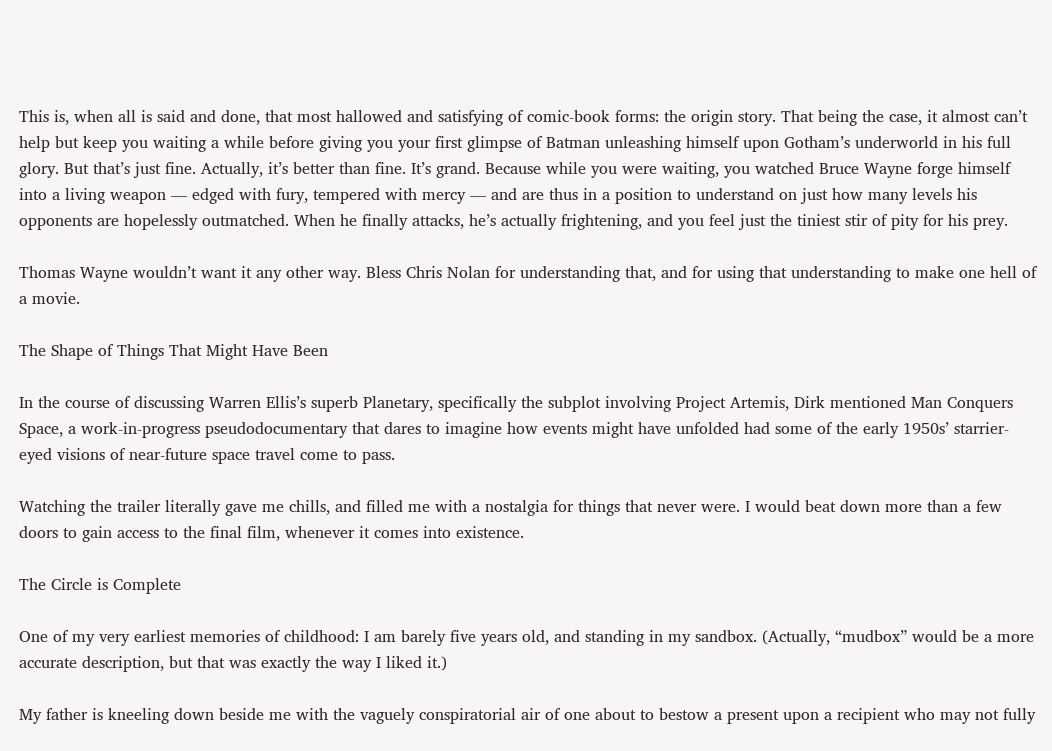This is, when all is said and done, that most hallowed and satisfying of comic-book forms: the origin story. That being the case, it almost can’t help but keep you waiting a while before giving you your first glimpse of Batman unleashing himself upon Gotham’s underworld in his full glory. But that’s just fine. Actually, it’s better than fine. It’s grand. Because while you were waiting, you watched Bruce Wayne forge himself into a living weapon — edged with fury, tempered with mercy — and are thus in a position to understand on just how many levels his opponents are hopelessly outmatched. When he finally attacks, he’s actually frightening, and you feel just the tiniest stir of pity for his prey.

Thomas Wayne wouldn’t want it any other way. Bless Chris Nolan for understanding that, and for using that understanding to make one hell of a movie.

The Shape of Things That Might Have Been

In the course of discussing Warren Ellis’s superb Planetary, specifically the subplot involving Project Artemis, Dirk mentioned Man Conquers Space, a work-in-progress pseudodocumentary that dares to imagine how events might have unfolded had some of the early 1950s’ starrier-eyed visions of near-future space travel come to pass.

Watching the trailer literally gave me chills, and filled me with a nostalgia for things that never were. I would beat down more than a few doors to gain access to the final film, whenever it comes into existence.

The Circle is Complete

One of my very earliest memories of childhood: I am barely five years old, and standing in my sandbox. (Actually, “mudbox” would be a more accurate description, but that was exactly the way I liked it.)

My father is kneeling down beside me with the vaguely conspiratorial air of one about to bestow a present upon a recipient who may not fully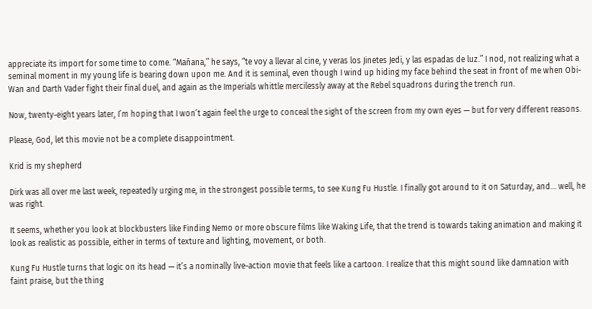appreciate its import for some time to come. “Mañana,” he says, “te voy a llevar al cine, y veras los Jinetes Jedi, y las espadas de luz.” I nod, not realizing what a seminal moment in my young life is bearing down upon me. And it is seminal, even though I wind up hiding my face behind the seat in front of me when Obi-Wan and Darth Vader fight their final duel, and again as the Imperials whittle mercilessly away at the Rebel squadrons during the trench run.

Now, twenty-eight years later, I’m hoping that I won’t again feel the urge to conceal the sight of the screen from my own eyes — but for very different reasons.

Please, God, let this movie not be a complete disappointment.

Krid is my shepherd

Dirk was all over me last week, repeatedly urging me, in the strongest possible terms, to see Kung Fu Hustle. I finally got around to it on Saturday, and… well, he was right.

It seems, whether you look at blockbusters like Finding Nemo or more obscure films like Waking Life, that the trend is towards taking animation and making it look as realistic as possible, either in terms of texture and lighting, movement, or both.

Kung Fu Hustle turns that logic on its head — it’s a nominally live-action movie that feels like a cartoon. I realize that this might sound like damnation with faint praise, but the thing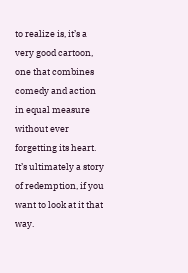to realize is, it’s a very good cartoon, one that combines comedy and action in equal measure without ever forgetting its heart. It’s ultimately a story of redemption, if you want to look at it that way.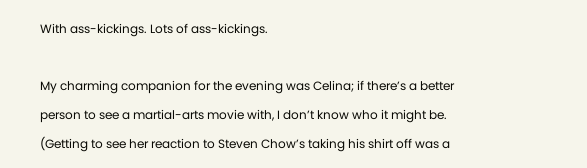With ass-kickings. Lots of ass-kickings.

My charming companion for the evening was Celina; if there’s a better person to see a martial-arts movie with, I don’t know who it might be. (Getting to see her reaction to Steven Chow’s taking his shirt off was a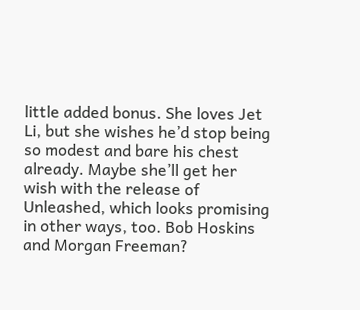little added bonus. She loves Jet Li, but she wishes he’d stop being so modest and bare his chest already. Maybe she’ll get her wish with the release of Unleashed, which looks promising in other ways, too. Bob Hoskins and Morgan Freeman?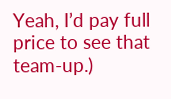Yeah, I’d pay full price to see that team-up.)